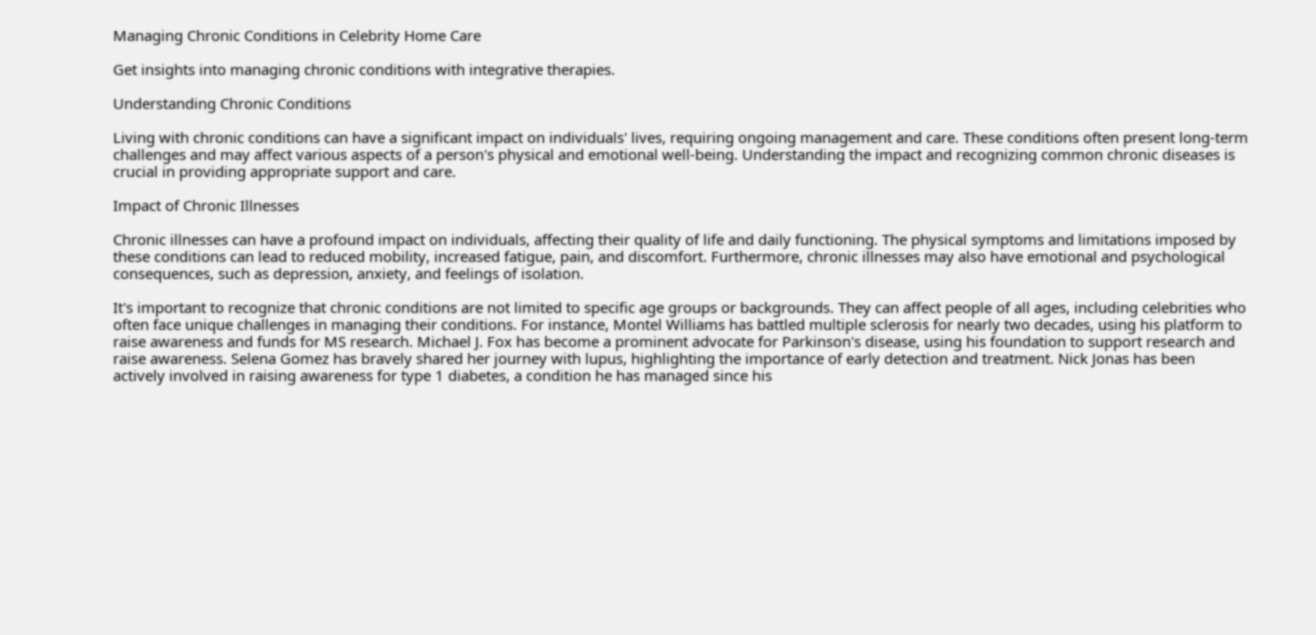Managing Chronic Conditions in Celebrity Home Care

Get insights into managing chronic conditions with integrative therapies.

Understanding Chronic Conditions

Living with chronic conditions can have a significant impact on individuals' lives, requiring ongoing management and care. These conditions often present long-term challenges and may affect various aspects of a person's physical and emotional well-being. Understanding the impact and recognizing common chronic diseases is crucial in providing appropriate support and care.

Impact of Chronic Illnesses

Chronic illnesses can have a profound impact on individuals, affecting their quality of life and daily functioning. The physical symptoms and limitations imposed by these conditions can lead to reduced mobility, increased fatigue, pain, and discomfort. Furthermore, chronic illnesses may also have emotional and psychological consequences, such as depression, anxiety, and feelings of isolation.

It's important to recognize that chronic conditions are not limited to specific age groups or backgrounds. They can affect people of all ages, including celebrities who often face unique challenges in managing their conditions. For instance, Montel Williams has battled multiple sclerosis for nearly two decades, using his platform to raise awareness and funds for MS research. Michael J. Fox has become a prominent advocate for Parkinson's disease, using his foundation to support research and raise awareness. Selena Gomez has bravely shared her journey with lupus, highlighting the importance of early detection and treatment. Nick Jonas has been actively involved in raising awareness for type 1 diabetes, a condition he has managed since his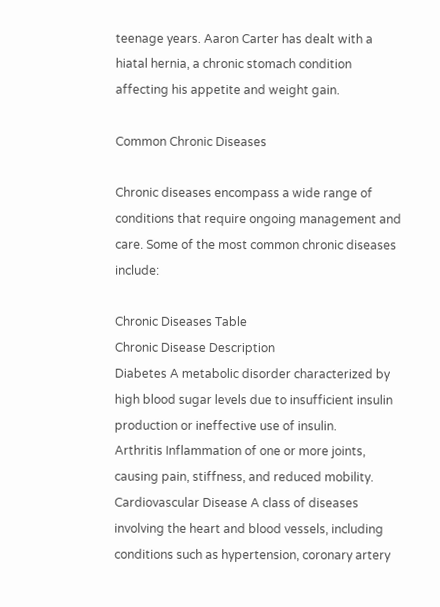teenage years. Aaron Carter has dealt with a hiatal hernia, a chronic stomach condition affecting his appetite and weight gain.

Common Chronic Diseases

Chronic diseases encompass a wide range of conditions that require ongoing management and care. Some of the most common chronic diseases include:

Chronic Diseases Table
Chronic Disease Description
Diabetes A metabolic disorder characterized by high blood sugar levels due to insufficient insulin production or ineffective use of insulin.
Arthritis Inflammation of one or more joints, causing pain, stiffness, and reduced mobility.
Cardiovascular Disease A class of diseases involving the heart and blood vessels, including conditions such as hypertension, coronary artery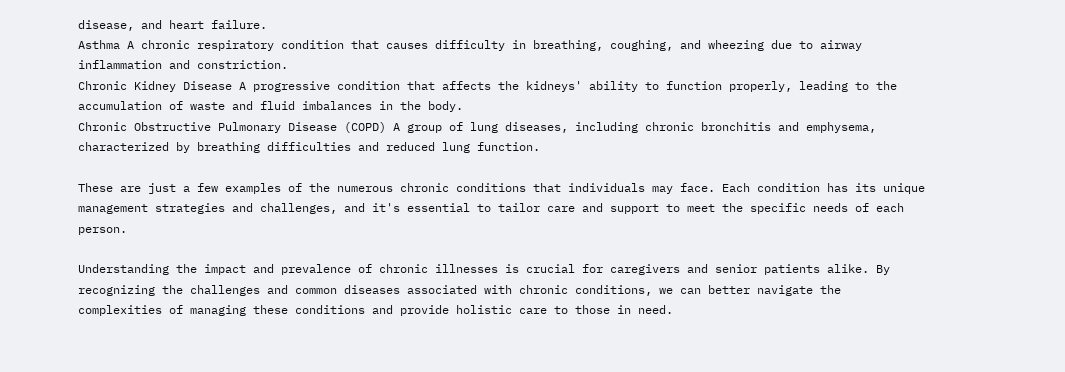disease, and heart failure.
Asthma A chronic respiratory condition that causes difficulty in breathing, coughing, and wheezing due to airway inflammation and constriction.
Chronic Kidney Disease A progressive condition that affects the kidneys' ability to function properly, leading to the accumulation of waste and fluid imbalances in the body.
Chronic Obstructive Pulmonary Disease (COPD) A group of lung diseases, including chronic bronchitis and emphysema, characterized by breathing difficulties and reduced lung function.

These are just a few examples of the numerous chronic conditions that individuals may face. Each condition has its unique management strategies and challenges, and it's essential to tailor care and support to meet the specific needs of each person.

Understanding the impact and prevalence of chronic illnesses is crucial for caregivers and senior patients alike. By recognizing the challenges and common diseases associated with chronic conditions, we can better navigate the complexities of managing these conditions and provide holistic care to those in need.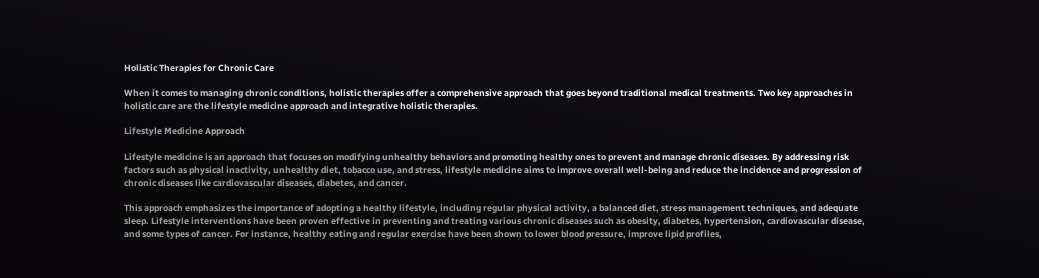Holistic Therapies for Chronic Care

When it comes to managing chronic conditions, holistic therapies offer a comprehensive approach that goes beyond traditional medical treatments. Two key approaches in holistic care are the lifestyle medicine approach and integrative holistic therapies.

Lifestyle Medicine Approach

Lifestyle medicine is an approach that focuses on modifying unhealthy behaviors and promoting healthy ones to prevent and manage chronic diseases. By addressing risk factors such as physical inactivity, unhealthy diet, tobacco use, and stress, lifestyle medicine aims to improve overall well-being and reduce the incidence and progression of chronic diseases like cardiovascular diseases, diabetes, and cancer.

This approach emphasizes the importance of adopting a healthy lifestyle, including regular physical activity, a balanced diet, stress management techniques, and adequate sleep. Lifestyle interventions have been proven effective in preventing and treating various chronic diseases such as obesity, diabetes, hypertension, cardiovascular disease, and some types of cancer. For instance, healthy eating and regular exercise have been shown to lower blood pressure, improve lipid profiles,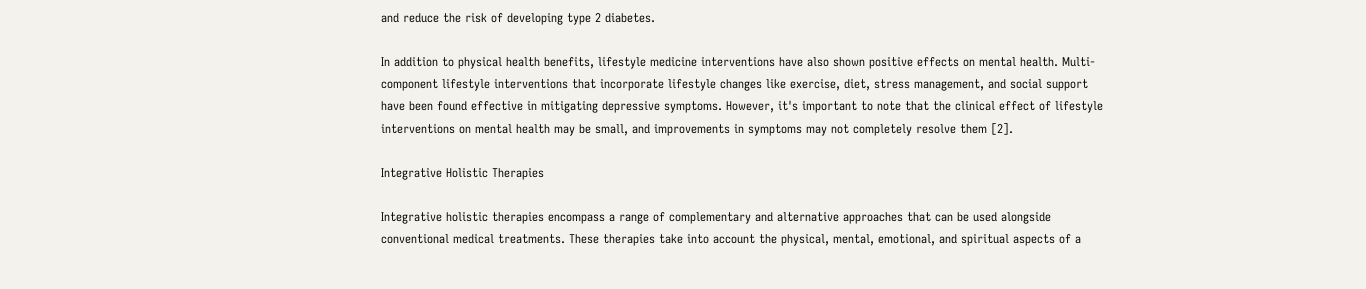and reduce the risk of developing type 2 diabetes.

In addition to physical health benefits, lifestyle medicine interventions have also shown positive effects on mental health. Multi-component lifestyle interventions that incorporate lifestyle changes like exercise, diet, stress management, and social support have been found effective in mitigating depressive symptoms. However, it's important to note that the clinical effect of lifestyle interventions on mental health may be small, and improvements in symptoms may not completely resolve them [2].

Integrative Holistic Therapies

Integrative holistic therapies encompass a range of complementary and alternative approaches that can be used alongside conventional medical treatments. These therapies take into account the physical, mental, emotional, and spiritual aspects of a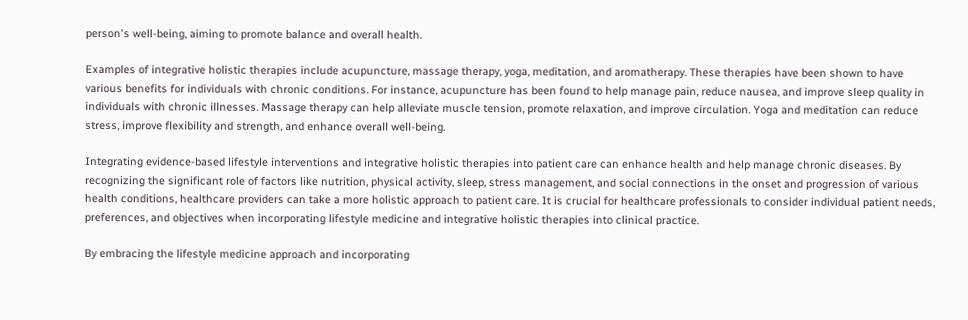person's well-being, aiming to promote balance and overall health.

Examples of integrative holistic therapies include acupuncture, massage therapy, yoga, meditation, and aromatherapy. These therapies have been shown to have various benefits for individuals with chronic conditions. For instance, acupuncture has been found to help manage pain, reduce nausea, and improve sleep quality in individuals with chronic illnesses. Massage therapy can help alleviate muscle tension, promote relaxation, and improve circulation. Yoga and meditation can reduce stress, improve flexibility and strength, and enhance overall well-being.

Integrating evidence-based lifestyle interventions and integrative holistic therapies into patient care can enhance health and help manage chronic diseases. By recognizing the significant role of factors like nutrition, physical activity, sleep, stress management, and social connections in the onset and progression of various health conditions, healthcare providers can take a more holistic approach to patient care. It is crucial for healthcare professionals to consider individual patient needs, preferences, and objectives when incorporating lifestyle medicine and integrative holistic therapies into clinical practice.

By embracing the lifestyle medicine approach and incorporating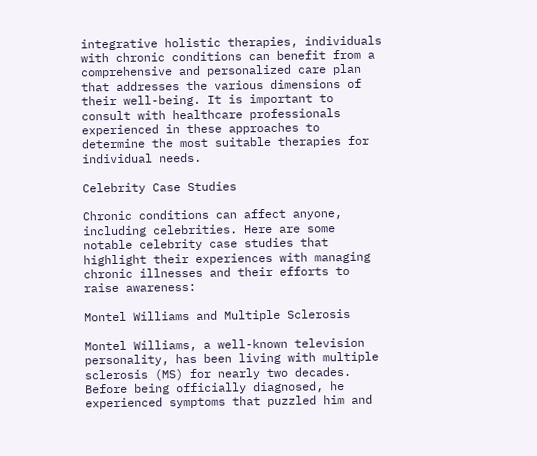integrative holistic therapies, individuals with chronic conditions can benefit from a comprehensive and personalized care plan that addresses the various dimensions of their well-being. It is important to consult with healthcare professionals experienced in these approaches to determine the most suitable therapies for individual needs.

Celebrity Case Studies

Chronic conditions can affect anyone, including celebrities. Here are some notable celebrity case studies that highlight their experiences with managing chronic illnesses and their efforts to raise awareness:

Montel Williams and Multiple Sclerosis

Montel Williams, a well-known television personality, has been living with multiple sclerosis (MS) for nearly two decades. Before being officially diagnosed, he experienced symptoms that puzzled him and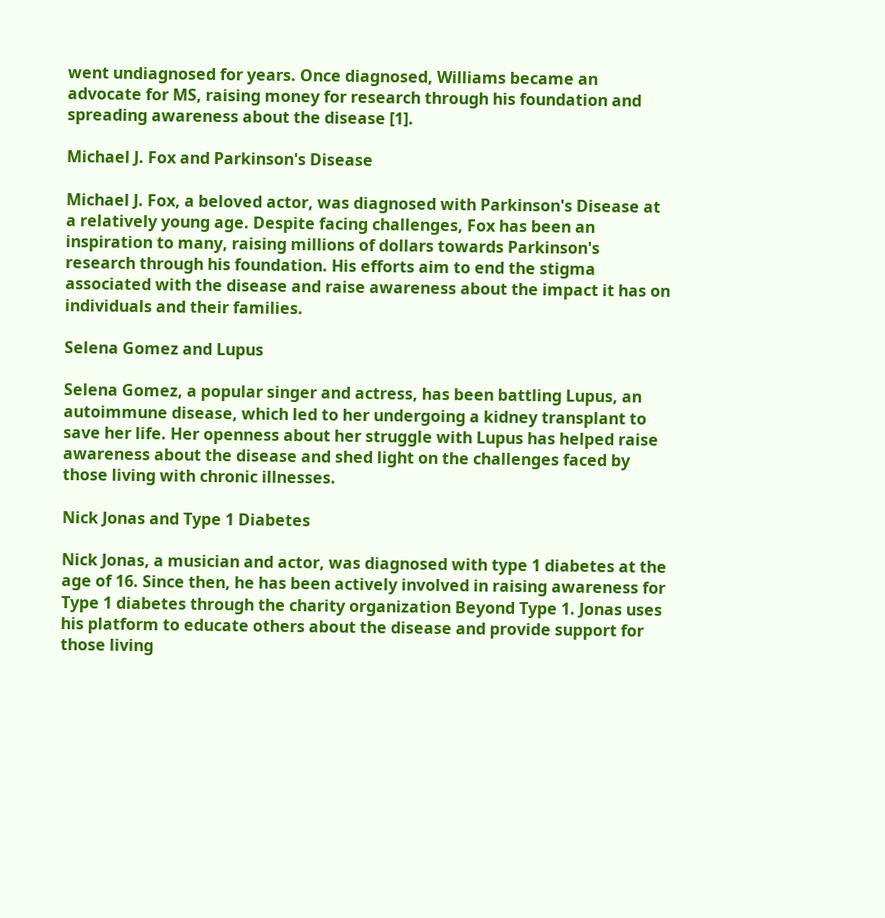went undiagnosed for years. Once diagnosed, Williams became an advocate for MS, raising money for research through his foundation and spreading awareness about the disease [1].

Michael J. Fox and Parkinson's Disease

Michael J. Fox, a beloved actor, was diagnosed with Parkinson's Disease at a relatively young age. Despite facing challenges, Fox has been an inspiration to many, raising millions of dollars towards Parkinson's research through his foundation. His efforts aim to end the stigma associated with the disease and raise awareness about the impact it has on individuals and their families.

Selena Gomez and Lupus

Selena Gomez, a popular singer and actress, has been battling Lupus, an autoimmune disease, which led to her undergoing a kidney transplant to save her life. Her openness about her struggle with Lupus has helped raise awareness about the disease and shed light on the challenges faced by those living with chronic illnesses.

Nick Jonas and Type 1 Diabetes

Nick Jonas, a musician and actor, was diagnosed with type 1 diabetes at the age of 16. Since then, he has been actively involved in raising awareness for Type 1 diabetes through the charity organization Beyond Type 1. Jonas uses his platform to educate others about the disease and provide support for those living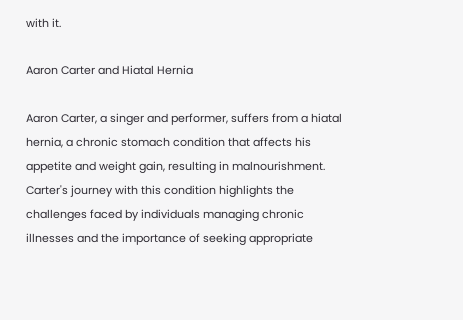with it.

Aaron Carter and Hiatal Hernia

Aaron Carter, a singer and performer, suffers from a hiatal hernia, a chronic stomach condition that affects his appetite and weight gain, resulting in malnourishment. Carter's journey with this condition highlights the challenges faced by individuals managing chronic illnesses and the importance of seeking appropriate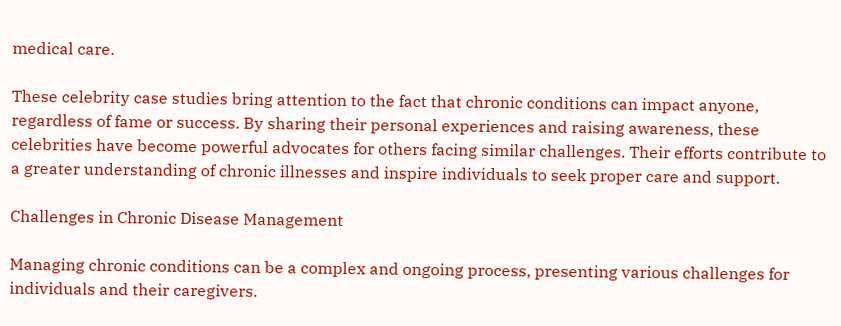medical care.

These celebrity case studies bring attention to the fact that chronic conditions can impact anyone, regardless of fame or success. By sharing their personal experiences and raising awareness, these celebrities have become powerful advocates for others facing similar challenges. Their efforts contribute to a greater understanding of chronic illnesses and inspire individuals to seek proper care and support.

Challenges in Chronic Disease Management

Managing chronic conditions can be a complex and ongoing process, presenting various challenges for individuals and their caregivers.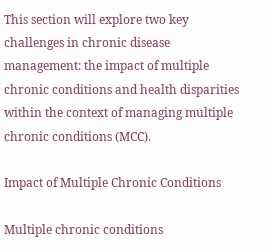This section will explore two key challenges in chronic disease management: the impact of multiple chronic conditions and health disparities within the context of managing multiple chronic conditions (MCC).

Impact of Multiple Chronic Conditions

Multiple chronic conditions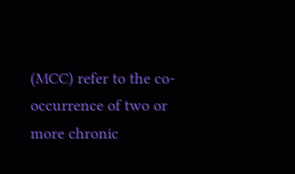(MCC) refer to the co-occurrence of two or more chronic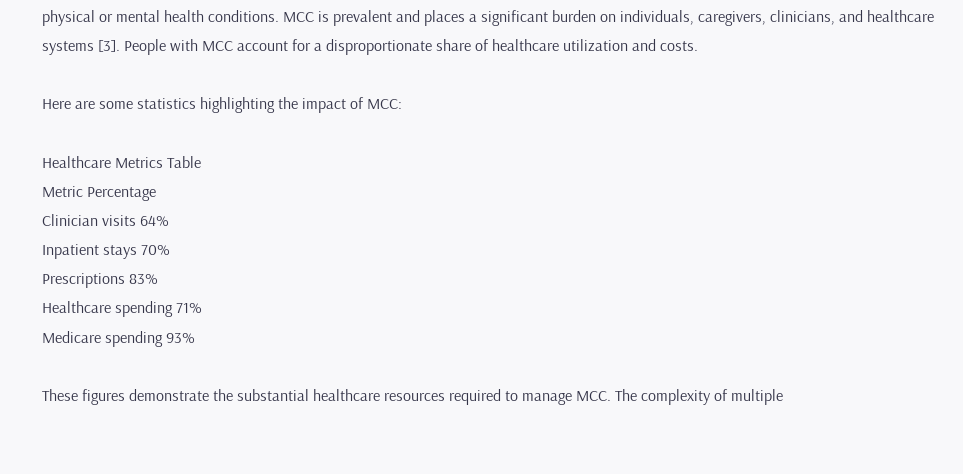physical or mental health conditions. MCC is prevalent and places a significant burden on individuals, caregivers, clinicians, and healthcare systems [3]. People with MCC account for a disproportionate share of healthcare utilization and costs.

Here are some statistics highlighting the impact of MCC:

Healthcare Metrics Table
Metric Percentage
Clinician visits 64%
Inpatient stays 70%
Prescriptions 83%
Healthcare spending 71%
Medicare spending 93%

These figures demonstrate the substantial healthcare resources required to manage MCC. The complexity of multiple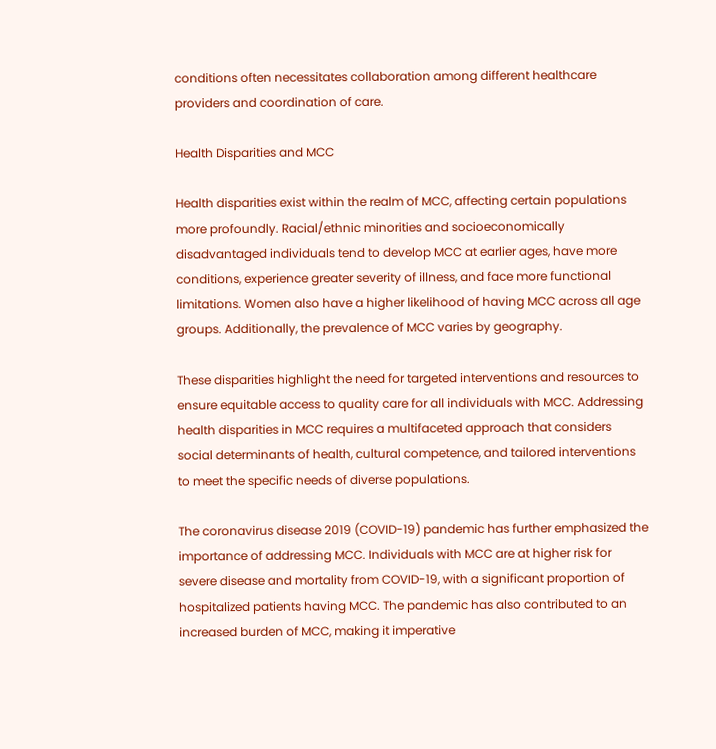conditions often necessitates collaboration among different healthcare providers and coordination of care.

Health Disparities and MCC

Health disparities exist within the realm of MCC, affecting certain populations more profoundly. Racial/ethnic minorities and socioeconomically disadvantaged individuals tend to develop MCC at earlier ages, have more conditions, experience greater severity of illness, and face more functional limitations. Women also have a higher likelihood of having MCC across all age groups. Additionally, the prevalence of MCC varies by geography.

These disparities highlight the need for targeted interventions and resources to ensure equitable access to quality care for all individuals with MCC. Addressing health disparities in MCC requires a multifaceted approach that considers social determinants of health, cultural competence, and tailored interventions to meet the specific needs of diverse populations.

The coronavirus disease 2019 (COVID-19) pandemic has further emphasized the importance of addressing MCC. Individuals with MCC are at higher risk for severe disease and mortality from COVID-19, with a significant proportion of hospitalized patients having MCC. The pandemic has also contributed to an increased burden of MCC, making it imperative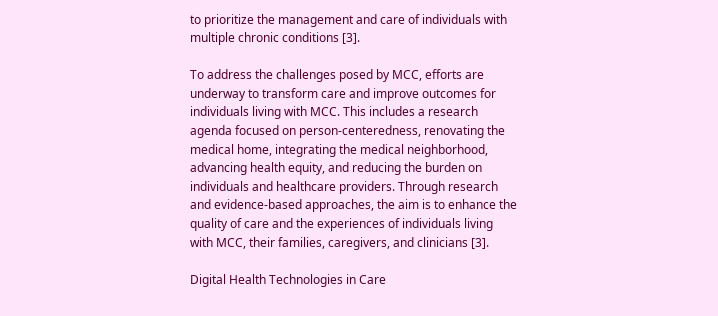to prioritize the management and care of individuals with multiple chronic conditions [3].

To address the challenges posed by MCC, efforts are underway to transform care and improve outcomes for individuals living with MCC. This includes a research agenda focused on person-centeredness, renovating the medical home, integrating the medical neighborhood, advancing health equity, and reducing the burden on individuals and healthcare providers. Through research and evidence-based approaches, the aim is to enhance the quality of care and the experiences of individuals living with MCC, their families, caregivers, and clinicians [3].

Digital Health Technologies in Care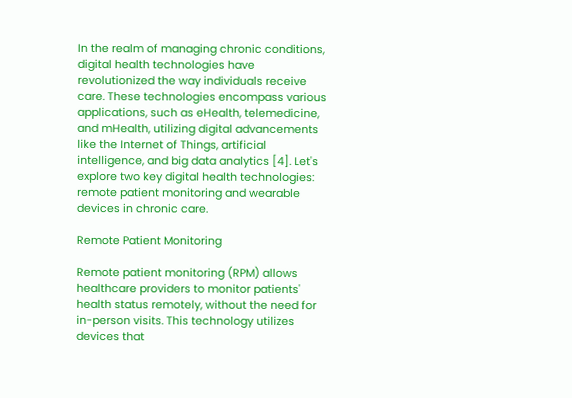In the realm of managing chronic conditions, digital health technologies have revolutionized the way individuals receive care. These technologies encompass various applications, such as eHealth, telemedicine, and mHealth, utilizing digital advancements like the Internet of Things, artificial intelligence, and big data analytics [4]. Let's explore two key digital health technologies: remote patient monitoring and wearable devices in chronic care.

Remote Patient Monitoring

Remote patient monitoring (RPM) allows healthcare providers to monitor patients' health status remotely, without the need for in-person visits. This technology utilizes devices that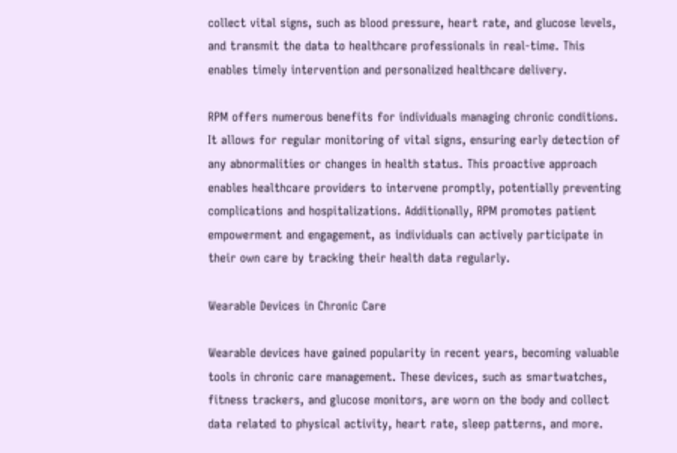collect vital signs, such as blood pressure, heart rate, and glucose levels, and transmit the data to healthcare professionals in real-time. This enables timely intervention and personalized healthcare delivery.

RPM offers numerous benefits for individuals managing chronic conditions. It allows for regular monitoring of vital signs, ensuring early detection of any abnormalities or changes in health status. This proactive approach enables healthcare providers to intervene promptly, potentially preventing complications and hospitalizations. Additionally, RPM promotes patient empowerment and engagement, as individuals can actively participate in their own care by tracking their health data regularly.

Wearable Devices in Chronic Care

Wearable devices have gained popularity in recent years, becoming valuable tools in chronic care management. These devices, such as smartwatches, fitness trackers, and glucose monitors, are worn on the body and collect data related to physical activity, heart rate, sleep patterns, and more.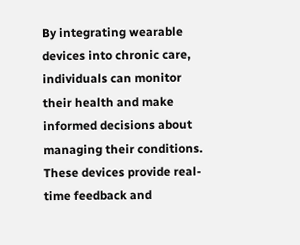By integrating wearable devices into chronic care, individuals can monitor their health and make informed decisions about managing their conditions. These devices provide real-time feedback and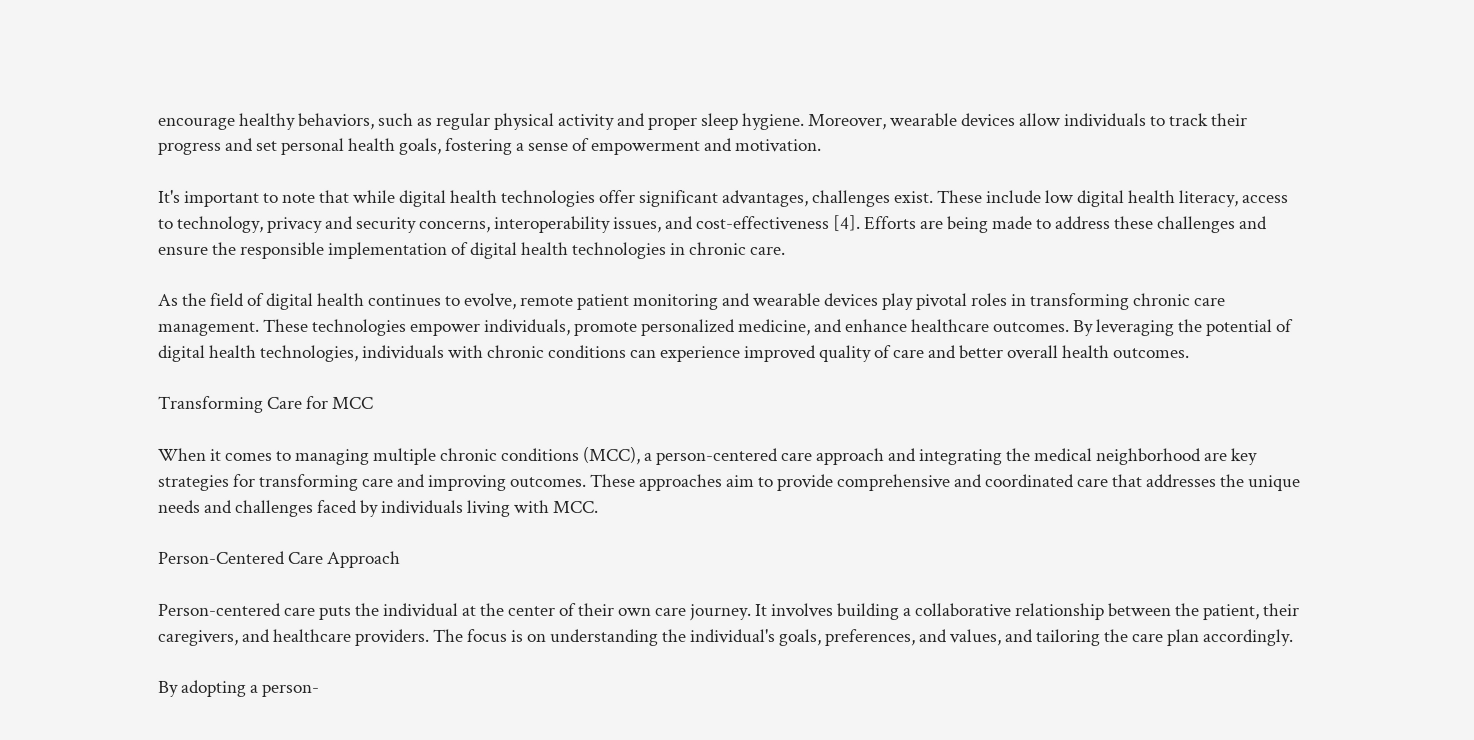encourage healthy behaviors, such as regular physical activity and proper sleep hygiene. Moreover, wearable devices allow individuals to track their progress and set personal health goals, fostering a sense of empowerment and motivation.

It's important to note that while digital health technologies offer significant advantages, challenges exist. These include low digital health literacy, access to technology, privacy and security concerns, interoperability issues, and cost-effectiveness [4]. Efforts are being made to address these challenges and ensure the responsible implementation of digital health technologies in chronic care.

As the field of digital health continues to evolve, remote patient monitoring and wearable devices play pivotal roles in transforming chronic care management. These technologies empower individuals, promote personalized medicine, and enhance healthcare outcomes. By leveraging the potential of digital health technologies, individuals with chronic conditions can experience improved quality of care and better overall health outcomes.

Transforming Care for MCC

When it comes to managing multiple chronic conditions (MCC), a person-centered care approach and integrating the medical neighborhood are key strategies for transforming care and improving outcomes. These approaches aim to provide comprehensive and coordinated care that addresses the unique needs and challenges faced by individuals living with MCC.

Person-Centered Care Approach

Person-centered care puts the individual at the center of their own care journey. It involves building a collaborative relationship between the patient, their caregivers, and healthcare providers. The focus is on understanding the individual's goals, preferences, and values, and tailoring the care plan accordingly.

By adopting a person-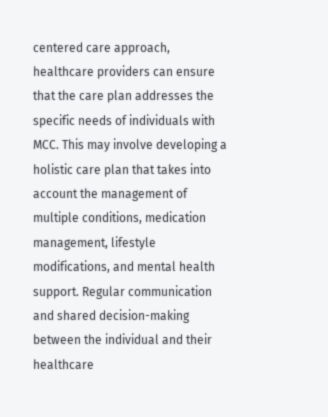centered care approach, healthcare providers can ensure that the care plan addresses the specific needs of individuals with MCC. This may involve developing a holistic care plan that takes into account the management of multiple conditions, medication management, lifestyle modifications, and mental health support. Regular communication and shared decision-making between the individual and their healthcare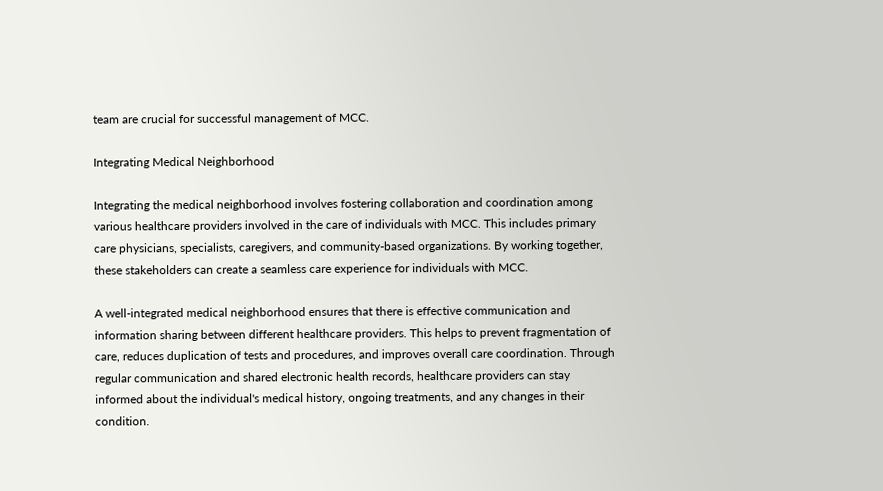team are crucial for successful management of MCC.

Integrating Medical Neighborhood

Integrating the medical neighborhood involves fostering collaboration and coordination among various healthcare providers involved in the care of individuals with MCC. This includes primary care physicians, specialists, caregivers, and community-based organizations. By working together, these stakeholders can create a seamless care experience for individuals with MCC.

A well-integrated medical neighborhood ensures that there is effective communication and information sharing between different healthcare providers. This helps to prevent fragmentation of care, reduces duplication of tests and procedures, and improves overall care coordination. Through regular communication and shared electronic health records, healthcare providers can stay informed about the individual's medical history, ongoing treatments, and any changes in their condition.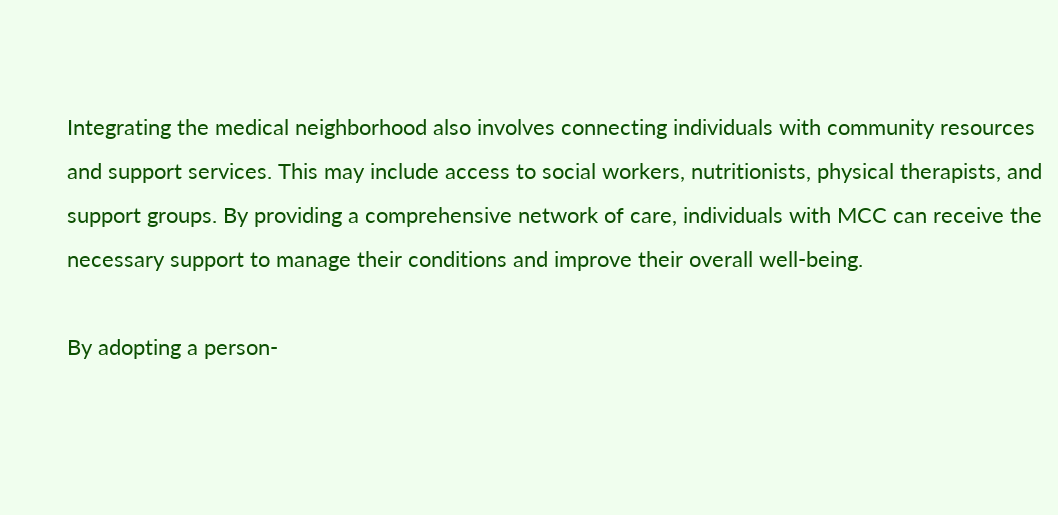Integrating the medical neighborhood also involves connecting individuals with community resources and support services. This may include access to social workers, nutritionists, physical therapists, and support groups. By providing a comprehensive network of care, individuals with MCC can receive the necessary support to manage their conditions and improve their overall well-being.

By adopting a person-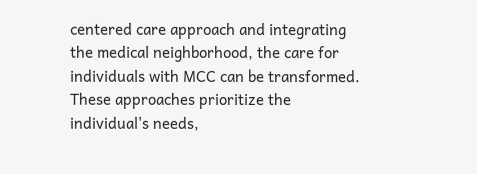centered care approach and integrating the medical neighborhood, the care for individuals with MCC can be transformed. These approaches prioritize the individual's needs,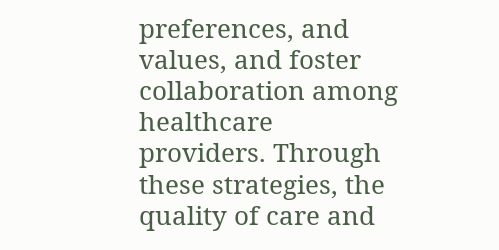preferences, and values, and foster collaboration among healthcare providers. Through these strategies, the quality of care and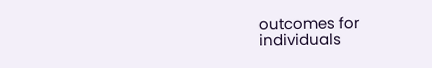outcomes for individuals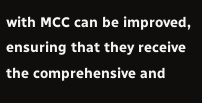with MCC can be improved, ensuring that they receive the comprehensive and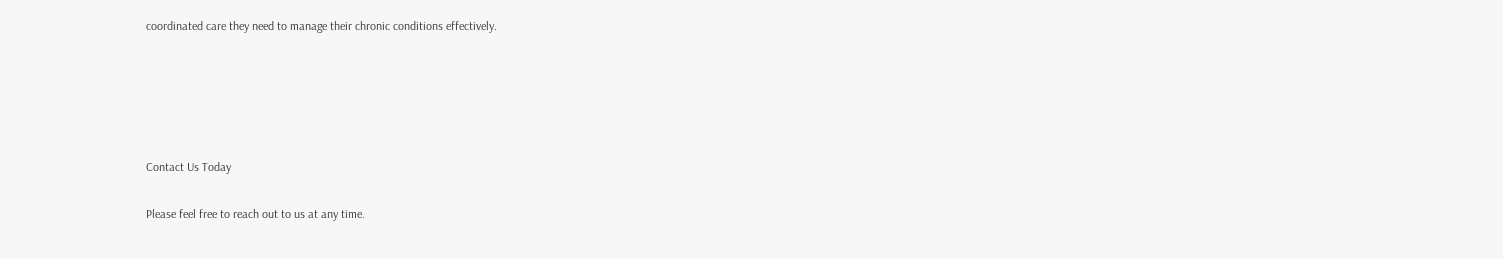coordinated care they need to manage their chronic conditions effectively.





Contact Us Today

Please feel free to reach out to us at any time.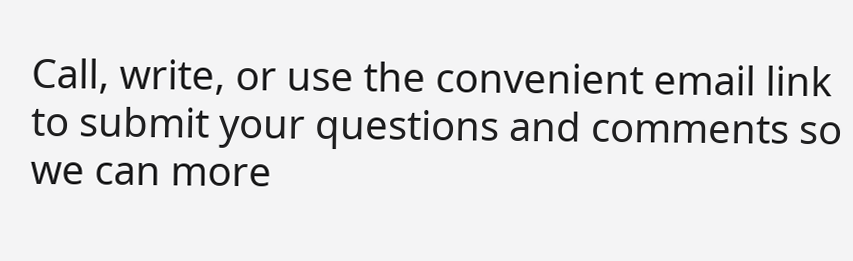Call, write, or use the convenient email link to submit your questions and comments so we can more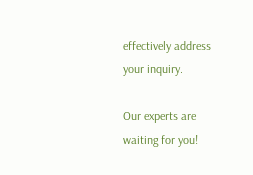effectively address your inquiry.

Our experts are waiting for you!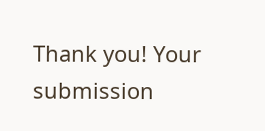Thank you! Your submission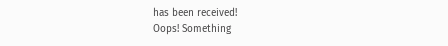has been received!
Oops! Something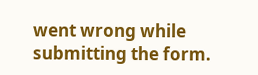went wrong while submitting the form.